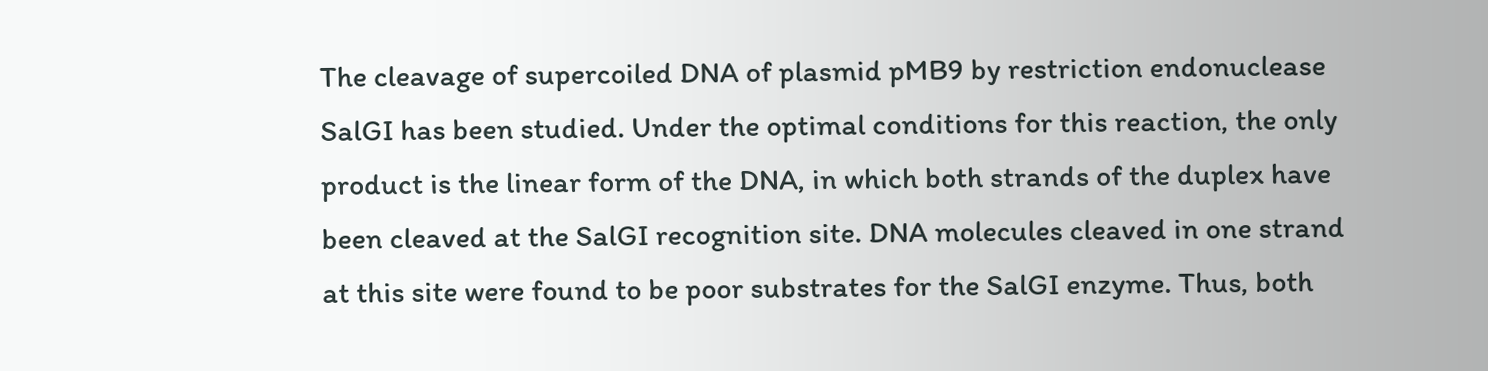The cleavage of supercoiled DNA of plasmid pMB9 by restriction endonuclease SalGI has been studied. Under the optimal conditions for this reaction, the only product is the linear form of the DNA, in which both strands of the duplex have been cleaved at the SalGI recognition site. DNA molecules cleaved in one strand at this site were found to be poor substrates for the SalGI enzyme. Thus, both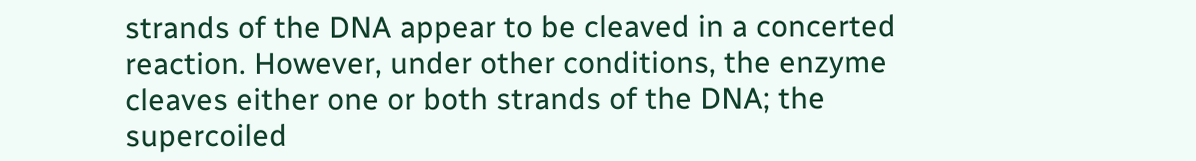strands of the DNA appear to be cleaved in a concerted reaction. However, under other conditions, the enzyme cleaves either one or both strands of the DNA; the supercoiled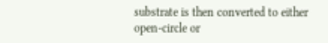substrate is then converted to either open-circle or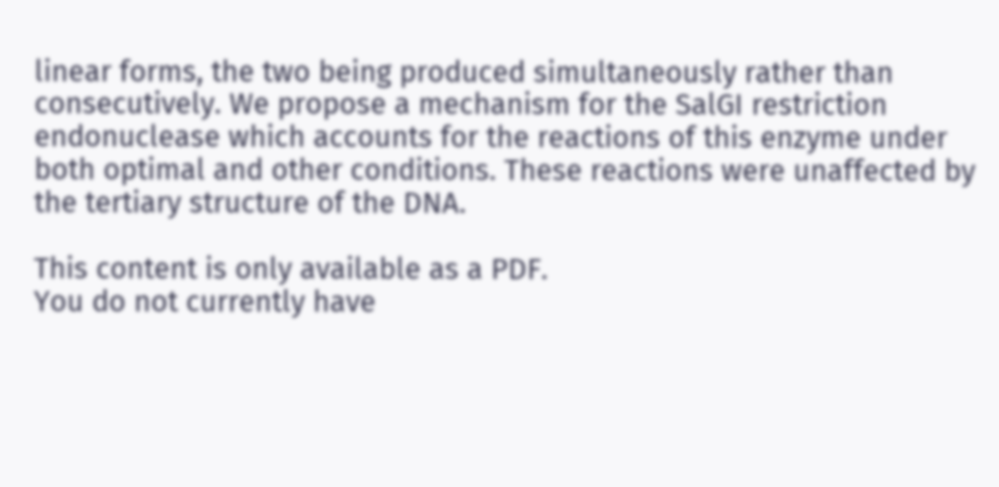linear forms, the two being produced simultaneously rather than consecutively. We propose a mechanism for the SalGI restriction endonuclease which accounts for the reactions of this enzyme under both optimal and other conditions. These reactions were unaffected by the tertiary structure of the DNA.

This content is only available as a PDF.
You do not currently have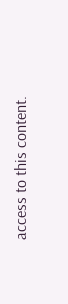access to this content.